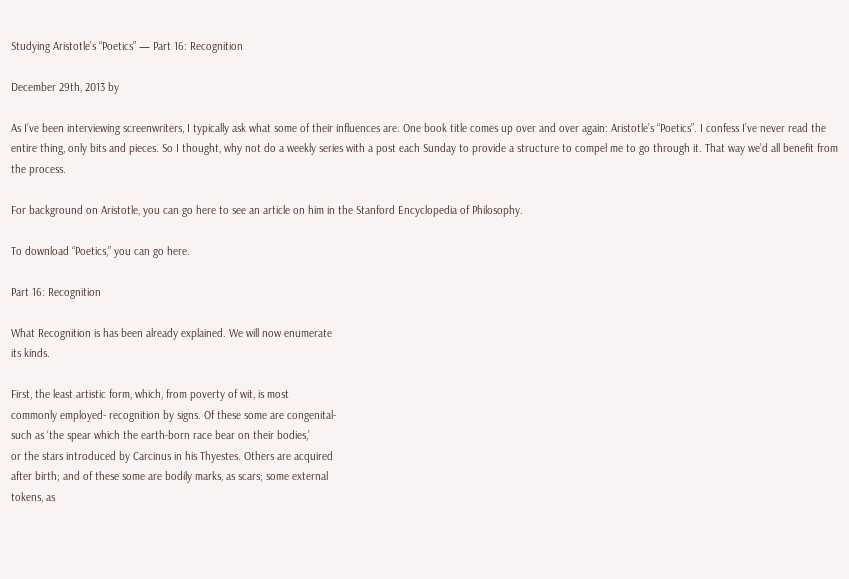Studying Aristotle’s “Poetics” — Part 16: Recognition

December 29th, 2013 by

As I’ve been interviewing screenwriters, I typically ask what some of their influences are. One book title comes up over and over again: Aristotle’s “Poetics”. I confess I’ve never read the entire thing, only bits and pieces. So I thought, why not do a weekly series with a post each Sunday to provide a structure to compel me to go through it. That way we’d all benefit from the process.

For background on Aristotle, you can go here to see an article on him in the Stanford Encyclopedia of Philosophy.

To download “Poetics,” you can go here.

Part 16: Recognition

What Recognition is has been already explained. We will now enumerate
its kinds.

First, the least artistic form, which, from poverty of wit, is most
commonly employed- recognition by signs. Of these some are congenital-
such as ‘the spear which the earth-born race bear on their bodies,’
or the stars introduced by Carcinus in his Thyestes. Others are acquired
after birth; and of these some are bodily marks, as scars; some external
tokens, as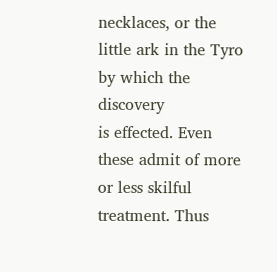necklaces, or the little ark in the Tyro by which the discovery
is effected. Even these admit of more or less skilful treatment. Thus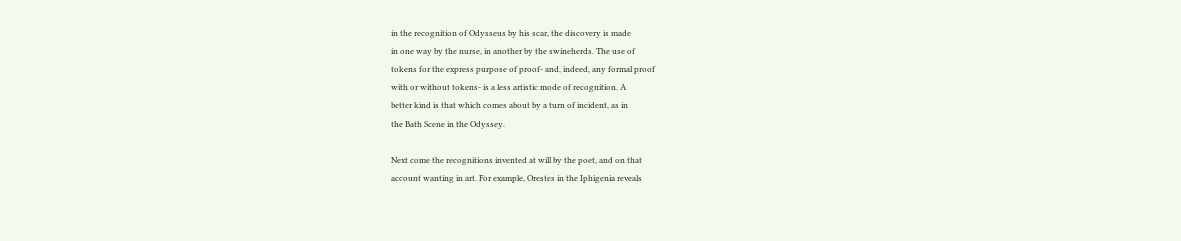in the recognition of Odysseus by his scar, the discovery is made
in one way by the nurse, in another by the swineherds. The use of
tokens for the express purpose of proof- and, indeed, any formal proof
with or without tokens- is a less artistic mode of recognition. A
better kind is that which comes about by a turn of incident, as in
the Bath Scene in the Odyssey.

Next come the recognitions invented at will by the poet, and on that
account wanting in art. For example, Orestes in the Iphigenia reveals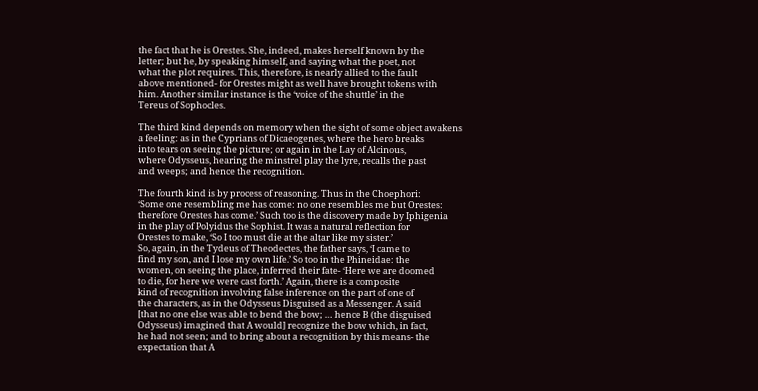the fact that he is Orestes. She, indeed, makes herself known by the
letter; but he, by speaking himself, and saying what the poet, not
what the plot requires. This, therefore, is nearly allied to the fault
above mentioned- for Orestes might as well have brought tokens with
him. Another similar instance is the ‘voice of the shuttle’ in the
Tereus of Sophocles.

The third kind depends on memory when the sight of some object awakens
a feeling: as in the Cyprians of Dicaeogenes, where the hero breaks
into tears on seeing the picture; or again in the Lay of Alcinous,
where Odysseus, hearing the minstrel play the lyre, recalls the past
and weeps; and hence the recognition.

The fourth kind is by process of reasoning. Thus in the Choephori:
‘Some one resembling me has come: no one resembles me but Orestes:
therefore Orestes has come.’ Such too is the discovery made by Iphigenia
in the play of Polyidus the Sophist. It was a natural reflection for
Orestes to make, ‘So I too must die at the altar like my sister.’
So, again, in the Tydeus of Theodectes, the father says, ‘I came to
find my son, and I lose my own life.’ So too in the Phineidae: the
women, on seeing the place, inferred their fate- ‘Here we are doomed
to die, for here we were cast forth.’ Again, there is a composite
kind of recognition involving false inference on the part of one of
the characters, as in the Odysseus Disguised as a Messenger. A said
[that no one else was able to bend the bow; … hence B (the disguised
Odysseus) imagined that A would] recognize the bow which, in fact,
he had not seen; and to bring about a recognition by this means- the
expectation that A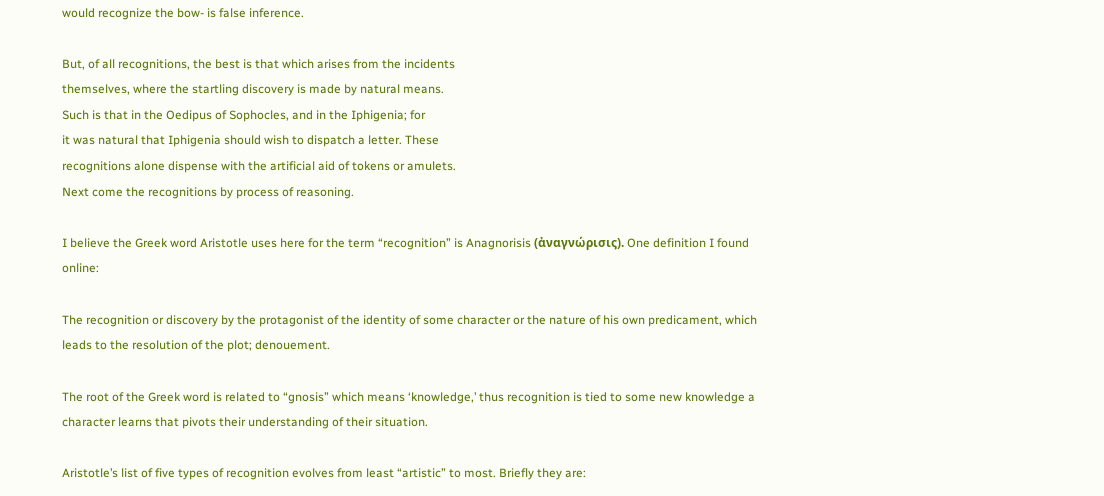would recognize the bow- is false inference.

But, of all recognitions, the best is that which arises from the incidents
themselves, where the startling discovery is made by natural means.
Such is that in the Oedipus of Sophocles, and in the Iphigenia; for
it was natural that Iphigenia should wish to dispatch a letter. These
recognitions alone dispense with the artificial aid of tokens or amulets.
Next come the recognitions by process of reasoning.

I believe the Greek word Aristotle uses here for the term “recognition” is Anagnorisis (ἀναγνώρισις). One definition I found online:

The recognition or discovery by the protagonist of the identity of some character or the nature of his own predicament, which leads to the resolution of the plot; denouement.

The root of the Greek word is related to “gnosis” which means ‘knowledge,’ thus recognition is tied to some new knowledge a character learns that pivots their understanding of their situation.

Aristotle’s list of five types of recognition evolves from least “artistic” to most. Briefly they are: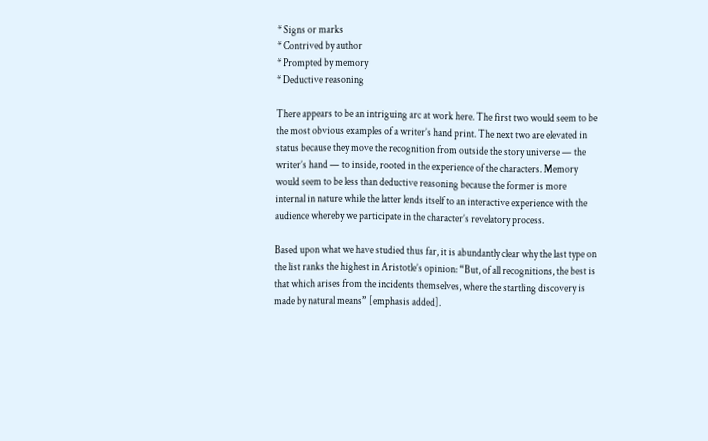* Signs or marks
* Contrived by author
* Prompted by memory
* Deductive reasoning

There appears to be an intriguing arc at work here. The first two would seem to be the most obvious examples of a writer’s hand print. The next two are elevated in status because they move the recognition from outside the story universe — the writer’s hand — to inside, rooted in the experience of the characters. Memory would seem to be less than deductive reasoning because the former is more internal in nature while the latter lends itself to an interactive experience with the audience whereby we participate in the character’s revelatory process.

Based upon what we have studied thus far, it is abundantly clear why the last type on the list ranks the highest in Aristotle’s opinion: “But, of all recognitions, the best is that which arises from the incidents themselves, where the startling discovery is made by natural means” [emphasis added].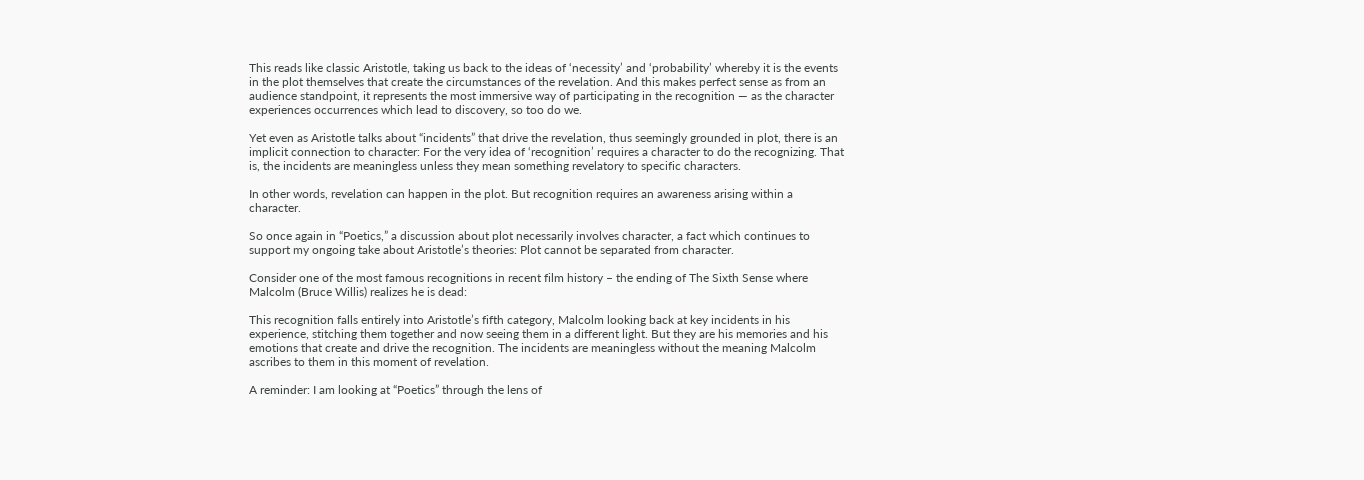This reads like classic Aristotle, taking us back to the ideas of ‘necessity’ and ‘probability’ whereby it is the events in the plot themselves that create the circumstances of the revelation. And this makes perfect sense as from an audience standpoint, it represents the most immersive way of participating in the recognition — as the character experiences occurrences which lead to discovery, so too do we.

Yet even as Aristotle talks about “incidents” that drive the revelation, thus seemingly grounded in plot, there is an implicit connection to character: For the very idea of ‘recognition’ requires a character to do the recognizing. That is, the incidents are meaningless unless they mean something revelatory to specific characters.

In other words, revelation can happen in the plot. But recognition requires an awareness arising within a character.

So once again in “Poetics,” a discussion about plot necessarily involves character, a fact which continues to support my ongoing take about Aristotle’s theories: Plot cannot be separated from character.

Consider one of the most famous recognitions in recent film history – the ending of The Sixth Sense where Malcolm (Bruce Willis) realizes he is dead:

This recognition falls entirely into Aristotle’s fifth category, Malcolm looking back at key incidents in his experience, stitching them together and now seeing them in a different light. But they are his memories and his emotions that create and drive the recognition. The incidents are meaningless without the meaning Malcolm ascribes to them in this moment of revelation.

A reminder: I am looking at “Poetics” through the lens of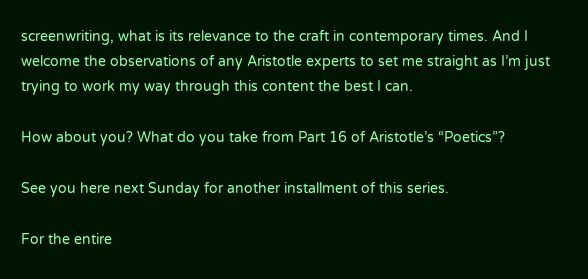screenwriting, what is its relevance to the craft in contemporary times. And I welcome the observations of any Aristotle experts to set me straight as I’m just trying to work my way through this content the best I can.

How about you? What do you take from Part 16 of Aristotle’s “Poetics”?

See you here next Sunday for another installment of this series.

For the entire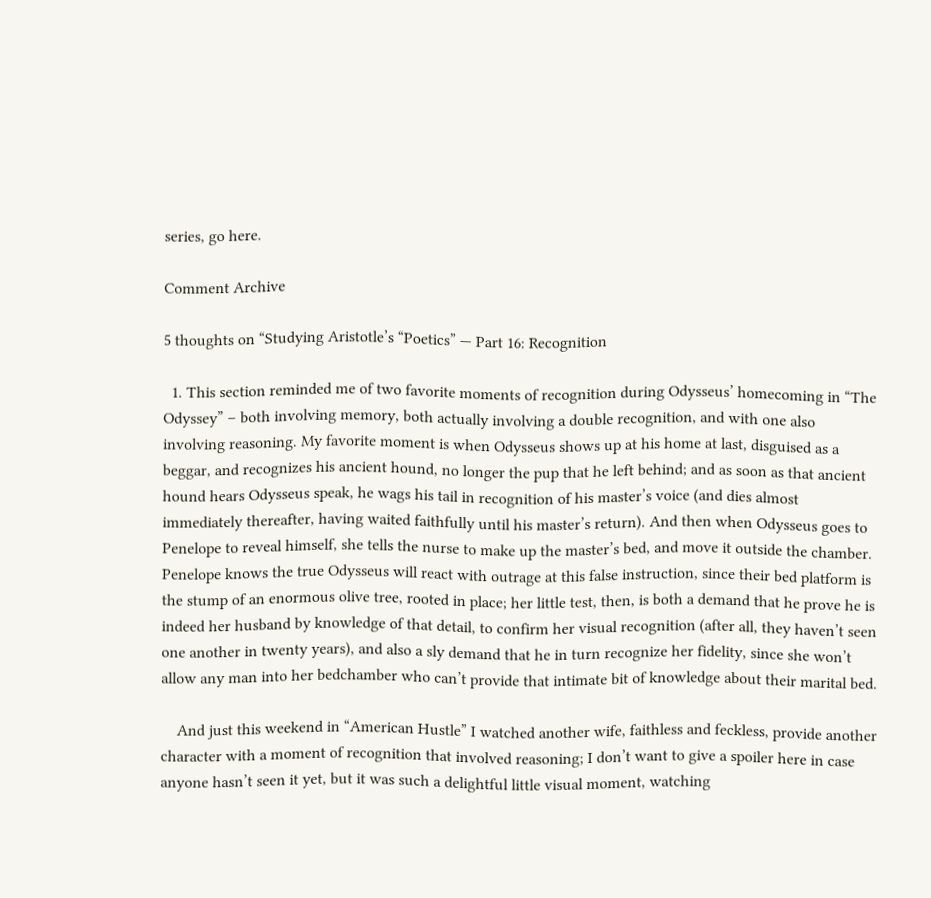series, go here.

Comment Archive

5 thoughts on “Studying Aristotle’s “Poetics” — Part 16: Recognition

  1. This section reminded me of two favorite moments of recognition during Odysseus’ homecoming in “The Odyssey” – both involving memory, both actually involving a double recognition, and with one also involving reasoning. My favorite moment is when Odysseus shows up at his home at last, disguised as a beggar, and recognizes his ancient hound, no longer the pup that he left behind; and as soon as that ancient hound hears Odysseus speak, he wags his tail in recognition of his master’s voice (and dies almost immediately thereafter, having waited faithfully until his master’s return). And then when Odysseus goes to Penelope to reveal himself, she tells the nurse to make up the master’s bed, and move it outside the chamber. Penelope knows the true Odysseus will react with outrage at this false instruction, since their bed platform is the stump of an enormous olive tree, rooted in place; her little test, then, is both a demand that he prove he is indeed her husband by knowledge of that detail, to confirm her visual recognition (after all, they haven’t seen one another in twenty years), and also a sly demand that he in turn recognize her fidelity, since she won’t allow any man into her bedchamber who can’t provide that intimate bit of knowledge about their marital bed.

    And just this weekend in “American Hustle” I watched another wife, faithless and feckless, provide another character with a moment of recognition that involved reasoning; I don’t want to give a spoiler here in case anyone hasn’t seen it yet, but it was such a delightful little visual moment, watching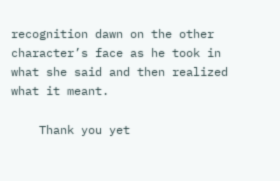recognition dawn on the other character’s face as he took in what she said and then realized what it meant.

    Thank you yet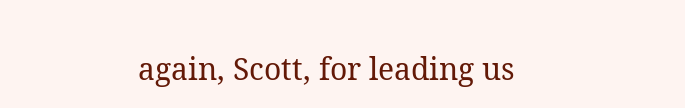again, Scott, for leading us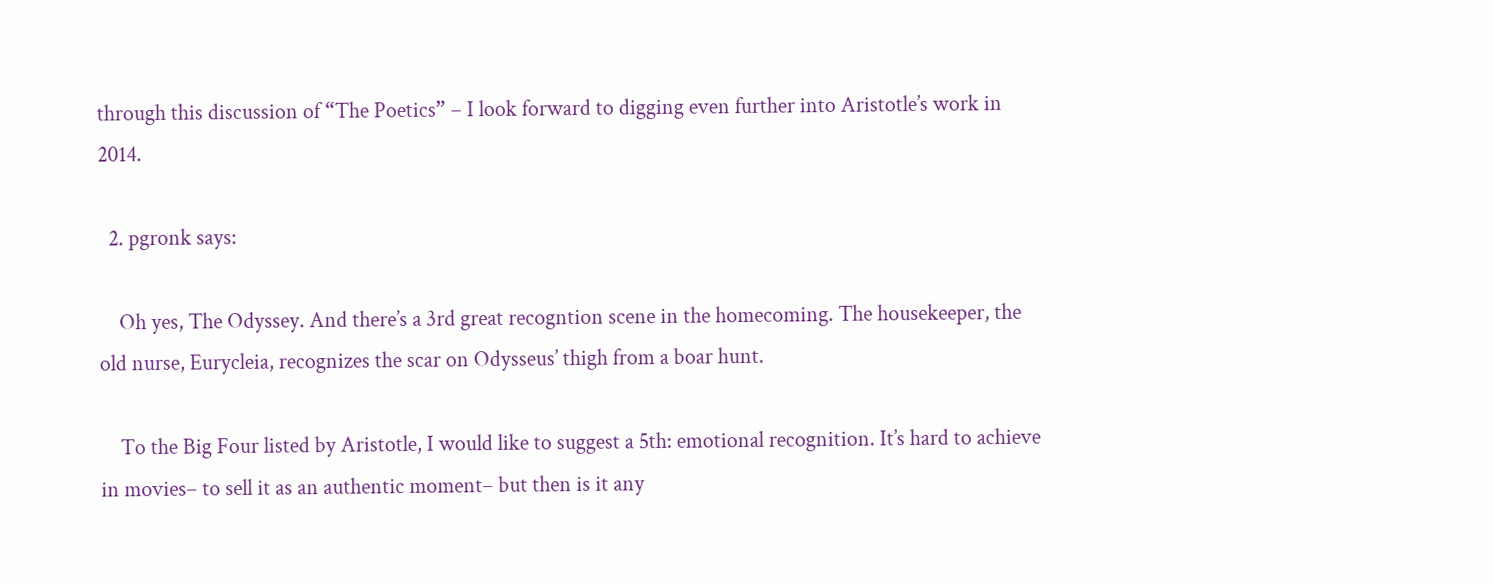through this discussion of “The Poetics” – I look forward to digging even further into Aristotle’s work in 2014.

  2. pgronk says:

    Oh yes, The Odyssey. And there’s a 3rd great recogntion scene in the homecoming. The housekeeper, the old nurse, Eurycleia, recognizes the scar on Odysseus’ thigh from a boar hunt.

    To the Big Four listed by Aristotle, I would like to suggest a 5th: emotional recognition. It’s hard to achieve in movies– to sell it as an authentic moment– but then is it any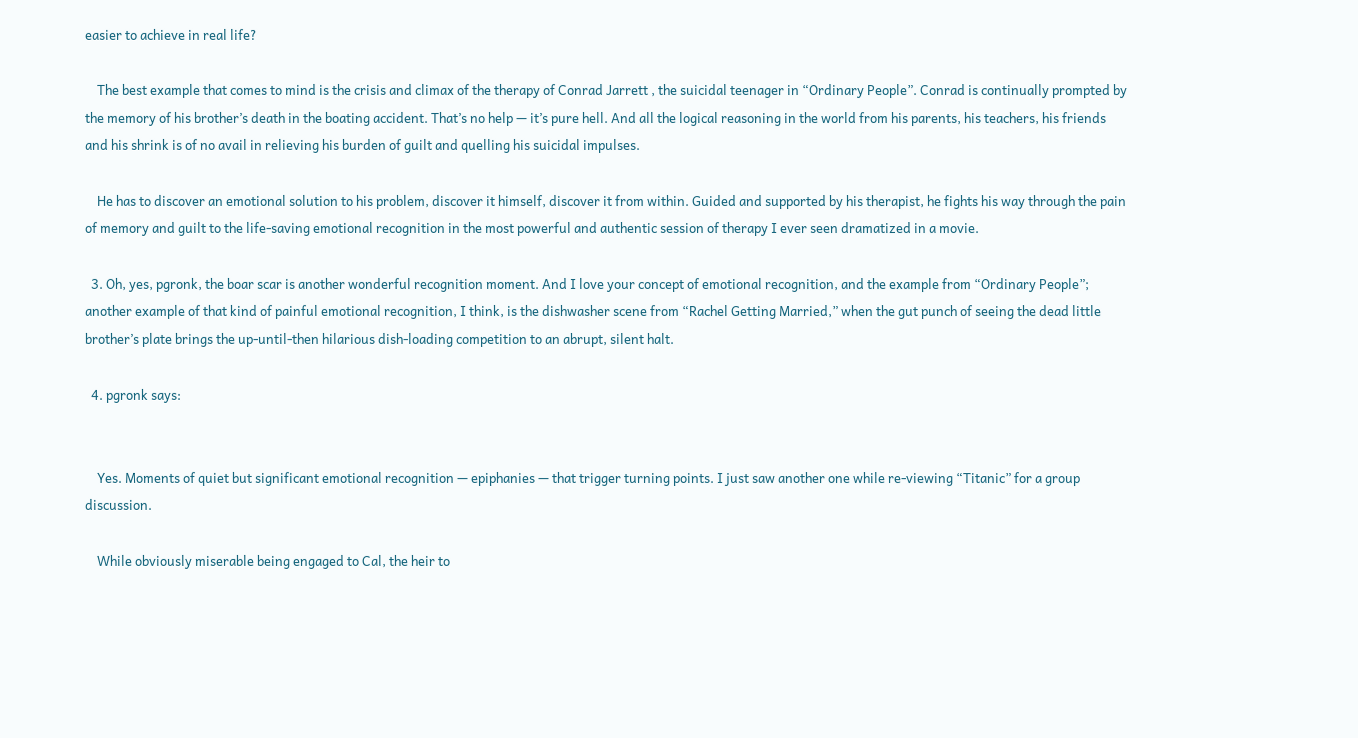easier to achieve in real life?

    The best example that comes to mind is the crisis and climax of the therapy of Conrad Jarrett , the suicidal teenager in “Ordinary People”. Conrad is continually prompted by the memory of his brother’s death in the boating accident. That’s no help — it’s pure hell. And all the logical reasoning in the world from his parents, his teachers, his friends and his shrink is of no avail in relieving his burden of guilt and quelling his suicidal impulses.

    He has to discover an emotional solution to his problem, discover it himself, discover it from within. Guided and supported by his therapist, he fights his way through the pain of memory and guilt to the life-saving emotional recognition in the most powerful and authentic session of therapy I ever seen dramatized in a movie.

  3. Oh, yes, pgronk, the boar scar is another wonderful recognition moment. And I love your concept of emotional recognition, and the example from “Ordinary People”; another example of that kind of painful emotional recognition, I think, is the dishwasher scene from “Rachel Getting Married,” when the gut punch of seeing the dead little brother’s plate brings the up-until-then hilarious dish-loading competition to an abrupt, silent halt.

  4. pgronk says:


    Yes. Moments of quiet but significant emotional recognition — epiphanies — that trigger turning points. I just saw another one while re-viewing “Titanic” for a group discussion.

    While obviously miserable being engaged to Cal, the heir to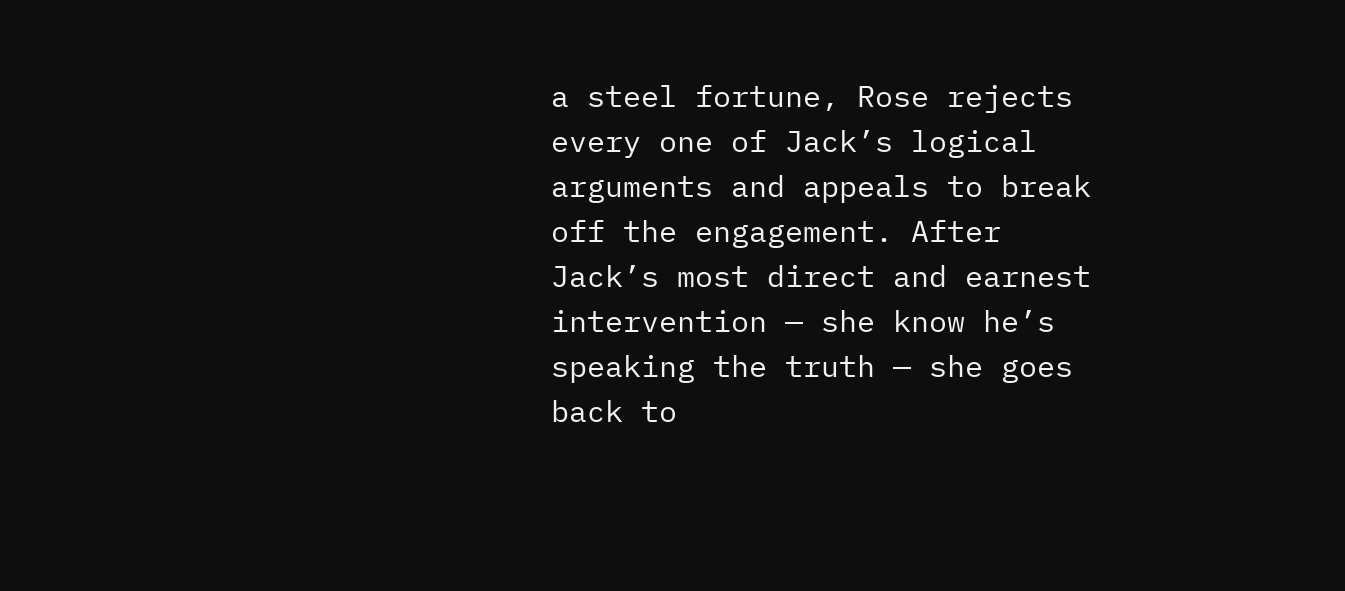a steel fortune, Rose rejects every one of Jack’s logical arguments and appeals to break off the engagement. After Jack’s most direct and earnest intervention — she know he’s speaking the truth — she goes back to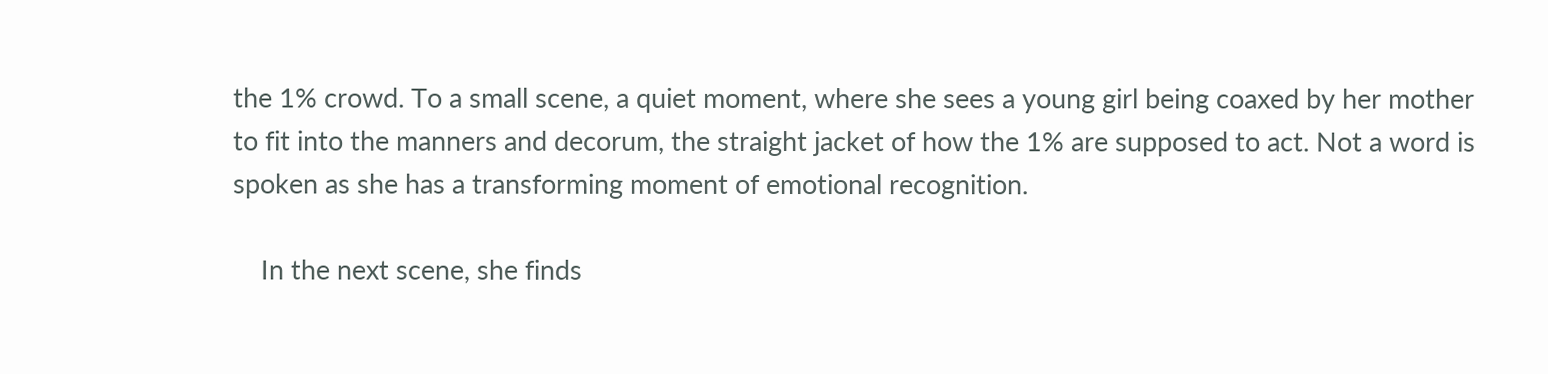the 1% crowd. To a small scene, a quiet moment, where she sees a young girl being coaxed by her mother to fit into the manners and decorum, the straight jacket of how the 1% are supposed to act. Not a word is spoken as she has a transforming moment of emotional recognition.

    In the next scene, she finds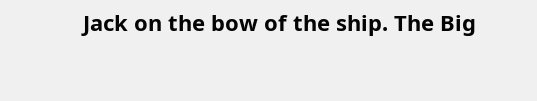Jack on the bow of the ship. The Big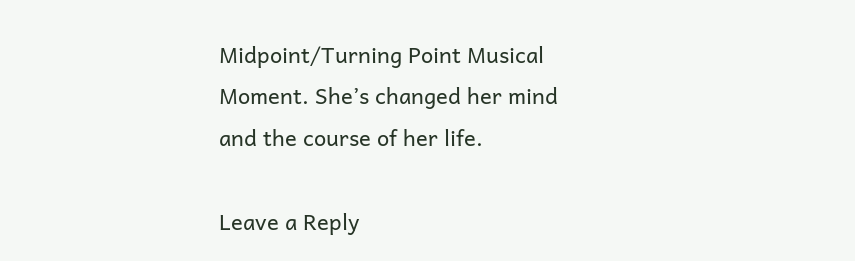Midpoint/Turning Point Musical Moment. She’s changed her mind and the course of her life.

Leave a Reply